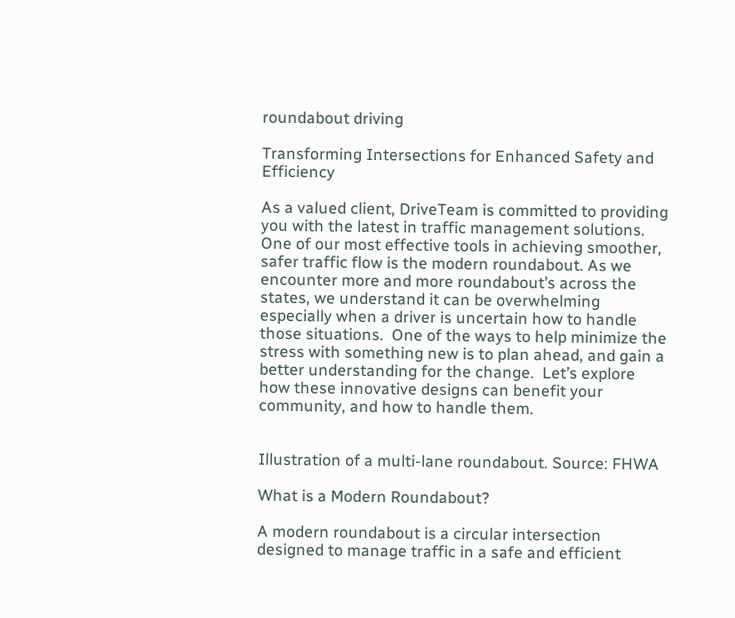roundabout driving

Transforming Intersections for Enhanced Safety and Efficiency

As a valued client, DriveTeam is committed to providing you with the latest in traffic management solutions. One of our most effective tools in achieving smoother, safer traffic flow is the modern roundabout. As we encounter more and more roundabout’s across the states, we understand it can be overwhelming especially when a driver is uncertain how to handle those situations.  One of the ways to help minimize the stress with something new is to plan ahead, and gain a better understanding for the change.  Let’s explore how these innovative designs can benefit your community, and how to handle them.


Illustration of a multi-lane roundabout. Source: FHWA

What is a Modern Roundabout?

A modern roundabout is a circular intersection designed to manage traffic in a safe and efficient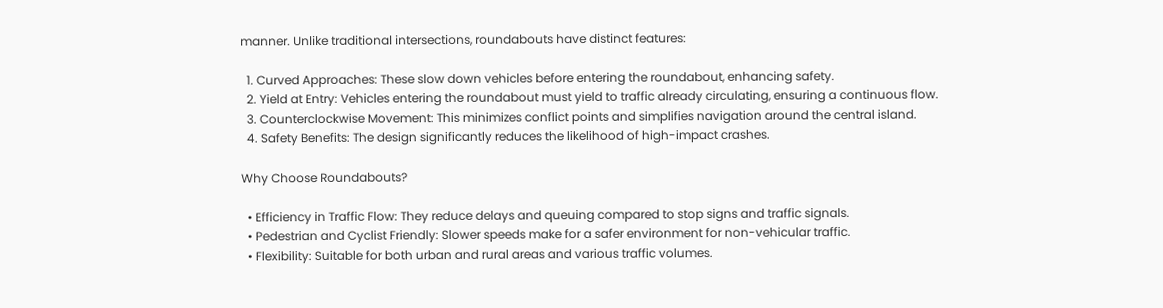manner. Unlike traditional intersections, roundabouts have distinct features:

  1. Curved Approaches: These slow down vehicles before entering the roundabout, enhancing safety.
  2. Yield at Entry: Vehicles entering the roundabout must yield to traffic already circulating, ensuring a continuous flow.
  3. Counterclockwise Movement: This minimizes conflict points and simplifies navigation around the central island.
  4. Safety Benefits: The design significantly reduces the likelihood of high-impact crashes.

Why Choose Roundabouts?

  • Efficiency in Traffic Flow: They reduce delays and queuing compared to stop signs and traffic signals.
  • Pedestrian and Cyclist Friendly: Slower speeds make for a safer environment for non-vehicular traffic.
  • Flexibility: Suitable for both urban and rural areas and various traffic volumes.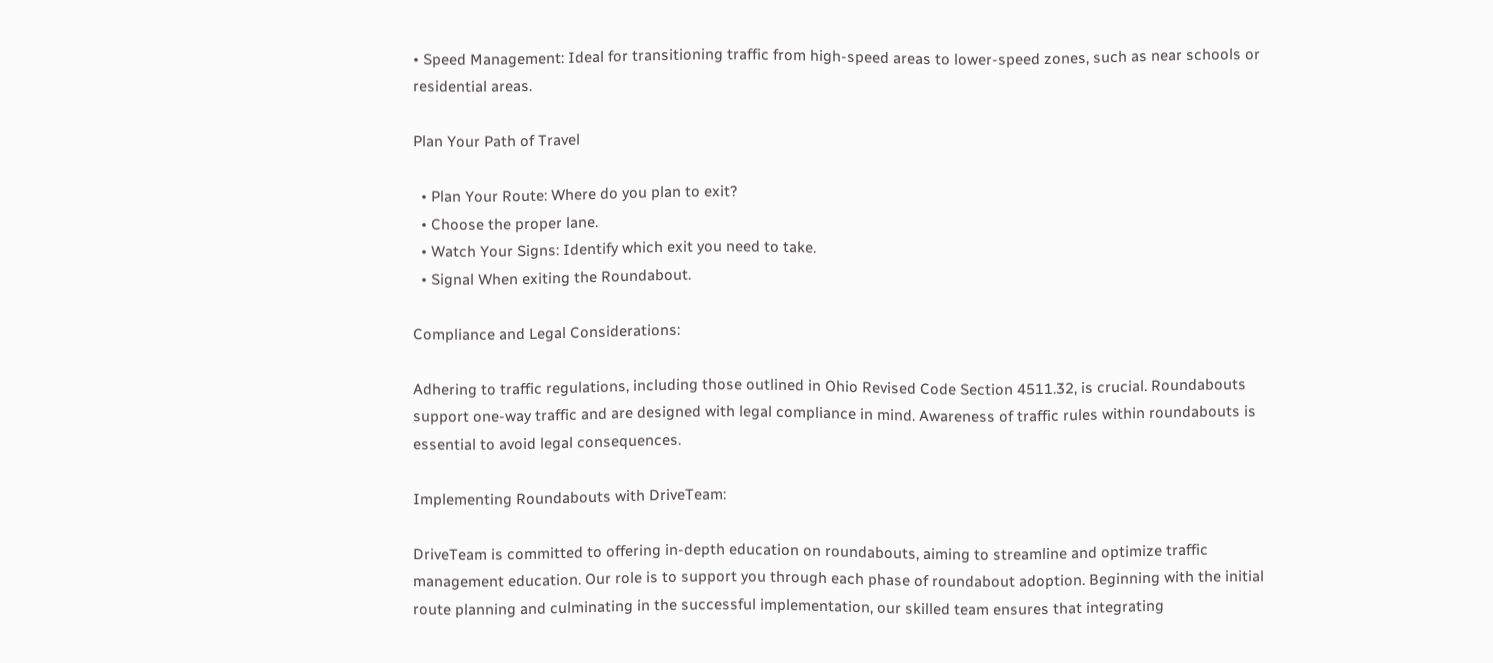• Speed Management: Ideal for transitioning traffic from high-speed areas to lower-speed zones, such as near schools or residential areas.

Plan Your Path of Travel

  • Plan Your Route: Where do you plan to exit?
  • Choose the proper lane.
  • Watch Your Signs: Identify which exit you need to take.
  • Signal When exiting the Roundabout.

Compliance and Legal Considerations:

Adhering to traffic regulations, including those outlined in Ohio Revised Code Section 4511.32, is crucial. Roundabouts support one-way traffic and are designed with legal compliance in mind. Awareness of traffic rules within roundabouts is essential to avoid legal consequences.

Implementing Roundabouts with DriveTeam:

DriveTeam is committed to offering in-depth education on roundabouts, aiming to streamline and optimize traffic management education. Our role is to support you through each phase of roundabout adoption. Beginning with the initial route planning and culminating in the successful implementation, our skilled team ensures that integrating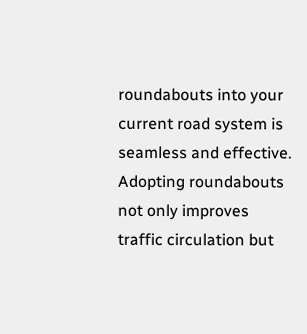roundabouts into your current road system is seamless and effective. Adopting roundabouts not only improves traffic circulation but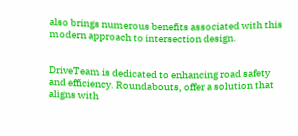also brings numerous benefits associated with this modern approach to intersection design.


DriveTeam is dedicated to enhancing road safety and efficiency. Roundabouts, offer a solution that aligns with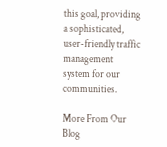this goal, providing a sophisticated, user-friendly traffic management system for our communities.

More From Our Blog